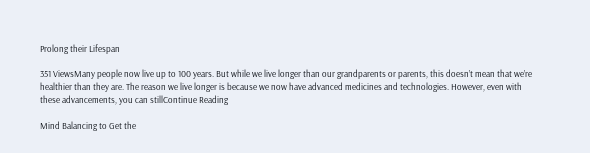Prolong their Lifespan

351 ViewsMany people now live up to 100 years. But while we live longer than our grandparents or parents, this doesn’t mean that we’re healthier than they are. The reason we live longer is because we now have advanced medicines and technologies. However, even with these advancements, you can stillContinue Reading

Mind Balancing to Get the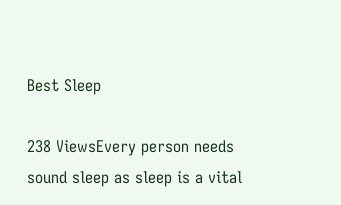Best Sleep

238 ViewsEvery person needs sound sleep as sleep is a vital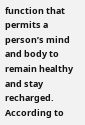function that permits a person’s mind and body to remain healthy and stay recharged. According to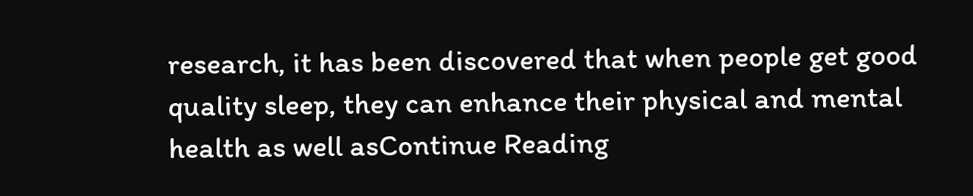research, it has been discovered that when people get good quality sleep, they can enhance their physical and mental health as well asContinue Reading